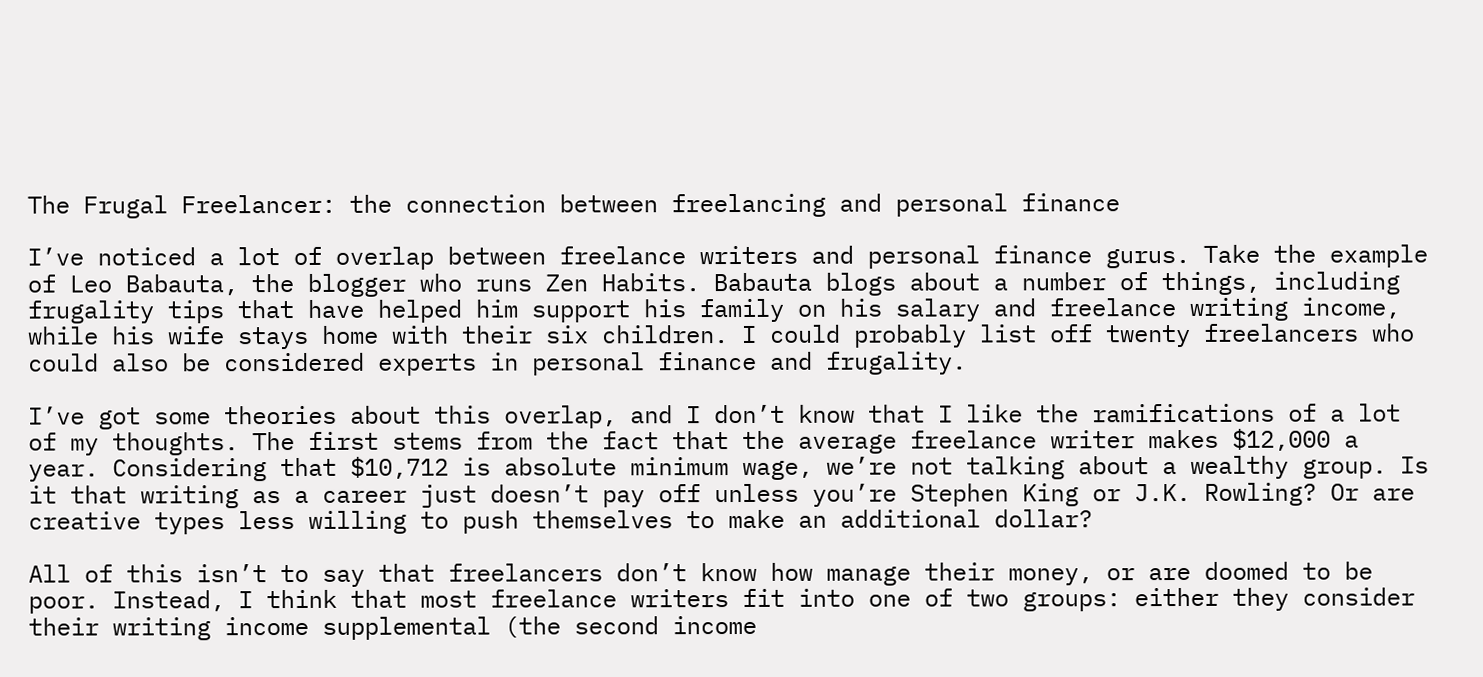The Frugal Freelancer: the connection between freelancing and personal finance

I’ve noticed a lot of overlap between freelance writers and personal finance gurus. Take the example of Leo Babauta, the blogger who runs Zen Habits. Babauta blogs about a number of things, including frugality tips that have helped him support his family on his salary and freelance writing income, while his wife stays home with their six children. I could probably list off twenty freelancers who could also be considered experts in personal finance and frugality.

I’ve got some theories about this overlap, and I don’t know that I like the ramifications of a lot of my thoughts. The first stems from the fact that the average freelance writer makes $12,000 a year. Considering that $10,712 is absolute minimum wage, we’re not talking about a wealthy group. Is it that writing as a career just doesn’t pay off unless you’re Stephen King or J.K. Rowling? Or are creative types less willing to push themselves to make an additional dollar?

All of this isn’t to say that freelancers don’t know how manage their money, or are doomed to be poor. Instead, I think that most freelance writers fit into one of two groups: either they consider their writing income supplemental (the second income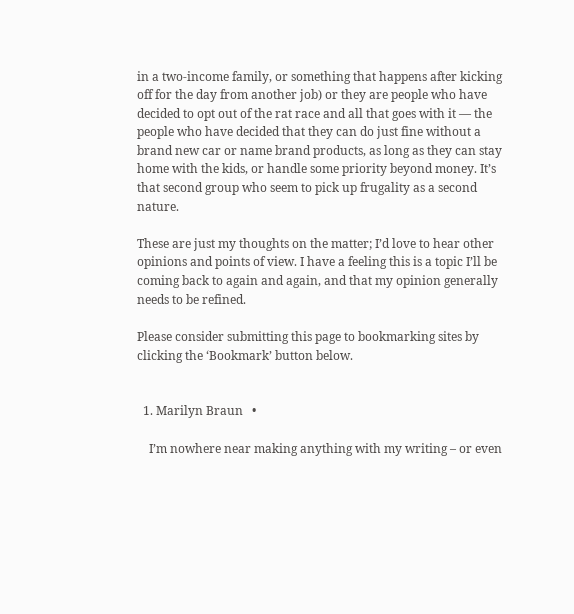in a two-income family, or something that happens after kicking off for the day from another job) or they are people who have decided to opt out of the rat race and all that goes with it — the people who have decided that they can do just fine without a brand new car or name brand products, as long as they can stay home with the kids, or handle some priority beyond money. It’s that second group who seem to pick up frugality as a second nature.

These are just my thoughts on the matter; I’d love to hear other opinions and points of view. I have a feeling this is a topic I’ll be coming back to again and again, and that my opinion generally needs to be refined.

Please consider submitting this page to bookmarking sites by clicking the ‘Bookmark’ button below.


  1. Marilyn Braun   •

    I’m nowhere near making anything with my writing – or even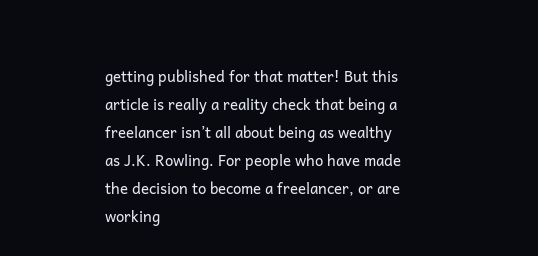getting published for that matter! But this article is really a reality check that being a freelancer isn’t all about being as wealthy as J.K. Rowling. For people who have made the decision to become a freelancer, or are working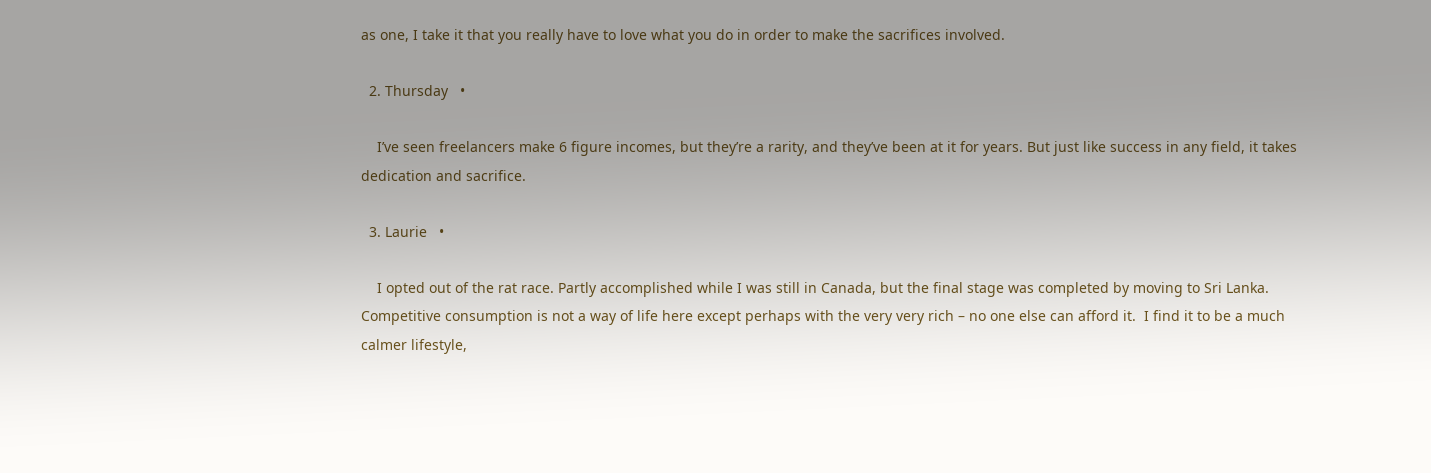as one, I take it that you really have to love what you do in order to make the sacrifices involved.

  2. Thursday   •

    I’ve seen freelancers make 6 figure incomes, but they’re a rarity, and they’ve been at it for years. But just like success in any field, it takes dedication and sacrifice.

  3. Laurie   •

    I opted out of the rat race. Partly accomplished while I was still in Canada, but the final stage was completed by moving to Sri Lanka. Competitive consumption is not a way of life here except perhaps with the very very rich – no one else can afford it.  I find it to be a much calmer lifestyle,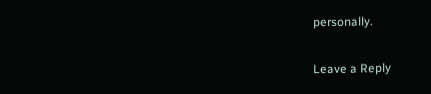personally.

Leave a Reply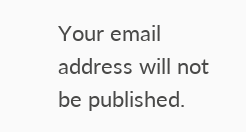Your email address will not be published.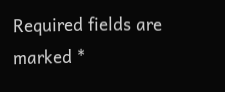Required fields are marked *